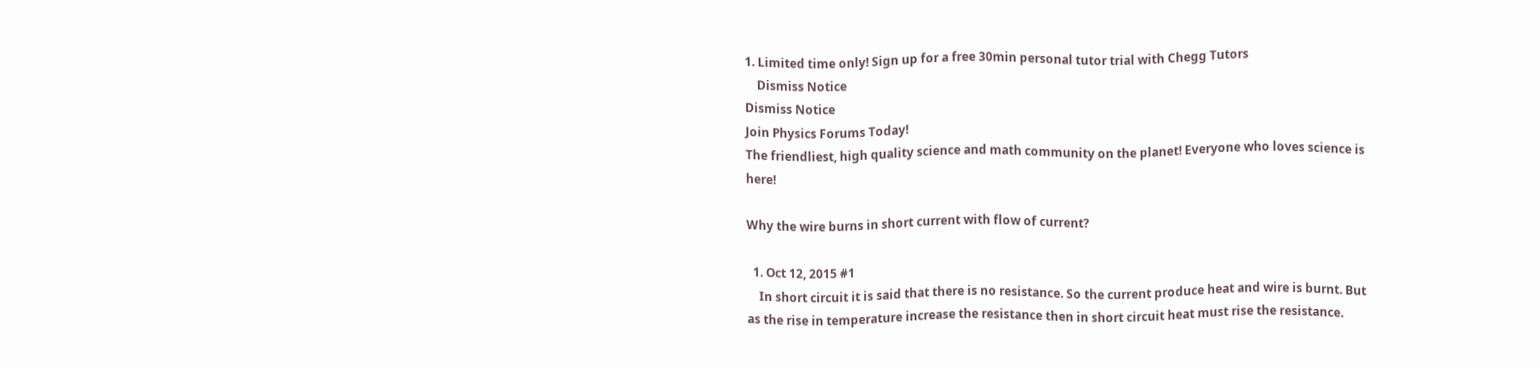1. Limited time only! Sign up for a free 30min personal tutor trial with Chegg Tutors
    Dismiss Notice
Dismiss Notice
Join Physics Forums Today!
The friendliest, high quality science and math community on the planet! Everyone who loves science is here!

Why the wire burns in short current with flow of current?

  1. Oct 12, 2015 #1
    In short circuit it is said that there is no resistance. So the current produce heat and wire is burnt. But as the rise in temperature increase the resistance then in short circuit heat must rise the resistance.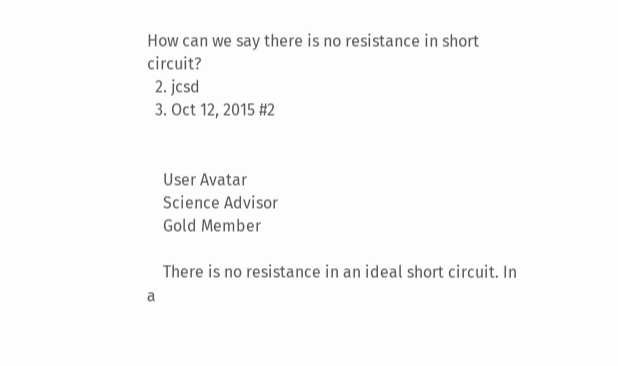How can we say there is no resistance in short circuit?
  2. jcsd
  3. Oct 12, 2015 #2


    User Avatar
    Science Advisor
    Gold Member

    There is no resistance in an ideal short circuit. In a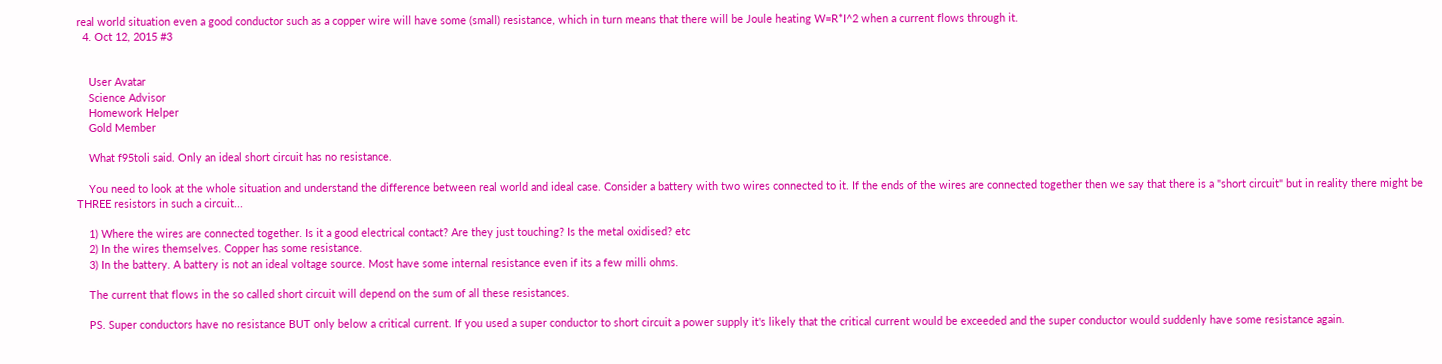real world situation even a good conductor such as a copper wire will have some (small) resistance, which in turn means that there will be Joule heating W=R*I^2 when a current flows through it.
  4. Oct 12, 2015 #3


    User Avatar
    Science Advisor
    Homework Helper
    Gold Member

    What f95toli said. Only an ideal short circuit has no resistance.

    You need to look at the whole situation and understand the difference between real world and ideal case. Consider a battery with two wires connected to it. If the ends of the wires are connected together then we say that there is a "short circuit" but in reality there might be THREE resistors in such a circuit...

    1) Where the wires are connected together. Is it a good electrical contact? Are they just touching? Is the metal oxidised? etc
    2) In the wires themselves. Copper has some resistance.
    3) In the battery. A battery is not an ideal voltage source. Most have some internal resistance even if its a few milli ohms.

    The current that flows in the so called short circuit will depend on the sum of all these resistances.

    PS. Super conductors have no resistance BUT only below a critical current. If you used a super conductor to short circuit a power supply it's likely that the critical current would be exceeded and the super conductor would suddenly have some resistance again.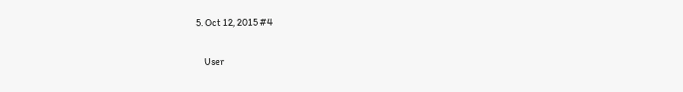5. Oct 12, 2015 #4


    User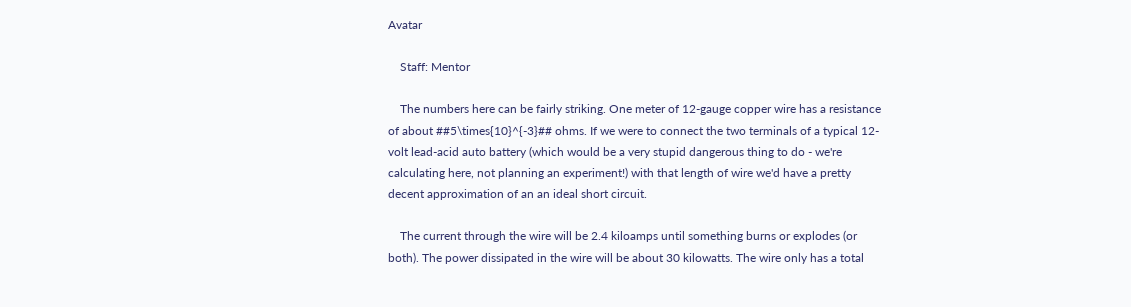Avatar

    Staff: Mentor

    The numbers here can be fairly striking. One meter of 12-gauge copper wire has a resistance of about ##5\times{10}^{-3}## ohms. If we were to connect the two terminals of a typical 12-volt lead-acid auto battery (which would be a very stupid dangerous thing to do - we're calculating here, not planning an experiment!) with that length of wire we'd have a pretty decent approximation of an an ideal short circuit.

    The current through the wire will be 2.4 kiloamps until something burns or explodes (or both). The power dissipated in the wire will be about 30 kilowatts. The wire only has a total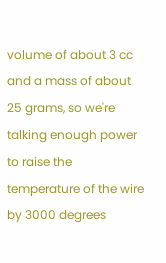volume of about 3 cc and a mass of about 25 grams, so we're talking enough power to raise the temperature of the wire by 3000 degrees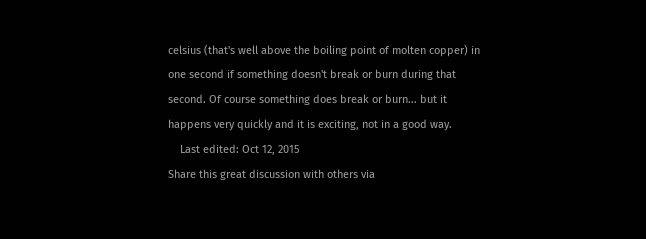celsius (that's well above the boiling point of molten copper) in one second if something doesn't break or burn during that second. Of course something does break or burn... but it happens very quickly and it is exciting, not in a good way.
    Last edited: Oct 12, 2015
Share this great discussion with others via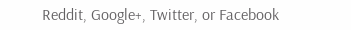Reddit, Google+, Twitter, or Facebook